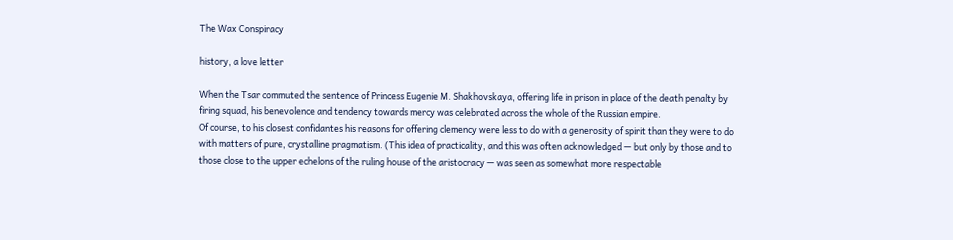The Wax Conspiracy

history, a love letter

When the Tsar commuted the sentence of Princess Eugenie M. Shakhovskaya, offering life in prison in place of the death penalty by firing squad, his benevolence and tendency towards mercy was celebrated across the whole of the Russian empire.
Of course, to his closest confidantes his reasons for offering clemency were less to do with a generosity of spirit than they were to do with matters of pure, crystalline pragmatism. (This idea of practicality, and this was often acknowledged — but only by those and to those close to the upper echelons of the ruling house of the aristocracy — was seen as somewhat more respectable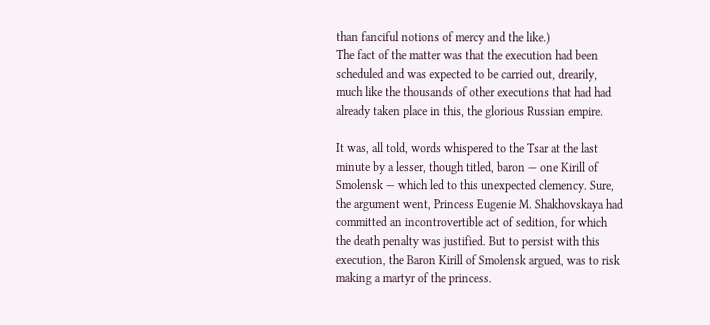than fanciful notions of mercy and the like.)
The fact of the matter was that the execution had been scheduled and was expected to be carried out, drearily, much like the thousands of other executions that had had already taken place in this, the glorious Russian empire.

It was, all told, words whispered to the Tsar at the last minute by a lesser, though titled, baron — one Kirill of Smolensk — which led to this unexpected clemency. Sure, the argument went, Princess Eugenie M. Shakhovskaya had committed an incontrovertible act of sedition, for which the death penalty was justified. But to persist with this execution, the Baron Kirill of Smolensk argued, was to risk making a martyr of the princess.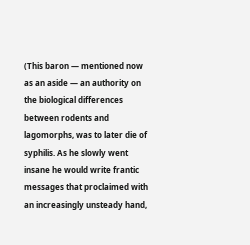(This baron — mentioned now as an aside — an authority on the biological differences between rodents and lagomorphs, was to later die of syphilis. As he slowly went insane he would write frantic messages that proclaimed with an increasingly unsteady hand,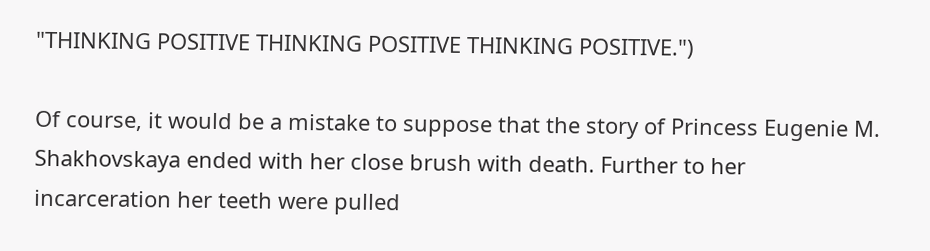"THINKING POSITIVE THINKING POSITIVE THINKING POSITIVE.")

Of course, it would be a mistake to suppose that the story of Princess Eugenie M. Shakhovskaya ended with her close brush with death. Further to her incarceration her teeth were pulled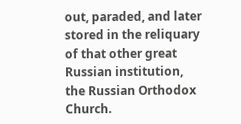out, paraded, and later stored in the reliquary of that other great Russian institution, the Russian Orthodox Church.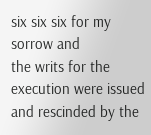six six six for my sorrow and
the writs for the execution were issued and rescinded by the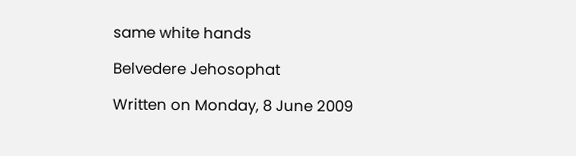same white hands

Belvedere Jehosophat

Written on Monday, 8 June 2009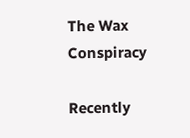The Wax Conspiracy

Recently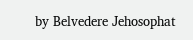by Belvedere Jehosophat